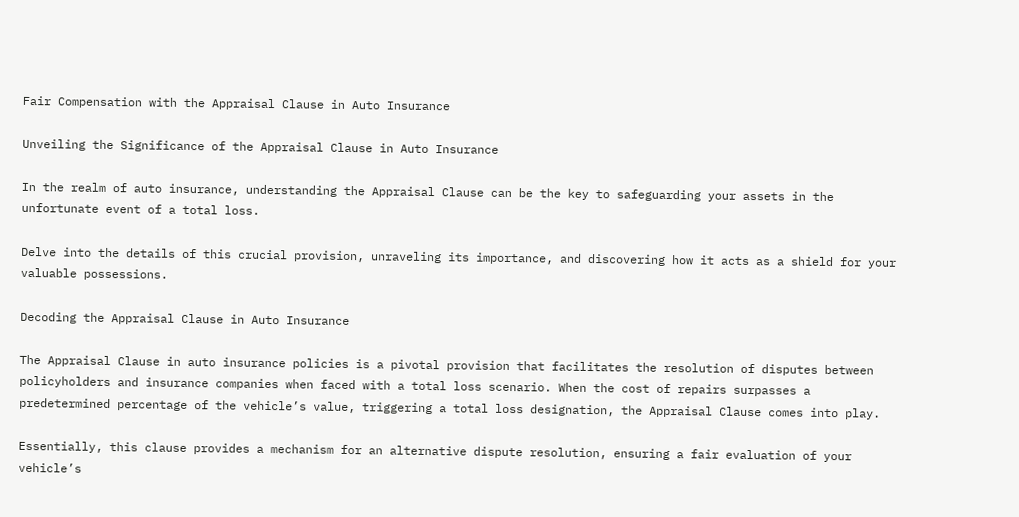Fair Compensation with the Appraisal Clause in Auto Insurance

Unveiling the Significance of the Appraisal Clause in Auto Insurance

In the realm of auto insurance, understanding the Appraisal Clause can be the key to safeguarding your assets in the unfortunate event of a total loss.

Delve into the details of this crucial provision, unraveling its importance, and discovering how it acts as a shield for your valuable possessions.

Decoding the Appraisal Clause in Auto Insurance

The Appraisal Clause in auto insurance policies is a pivotal provision that facilitates the resolution of disputes between policyholders and insurance companies when faced with a total loss scenario. When the cost of repairs surpasses a predetermined percentage of the vehicle’s value, triggering a total loss designation, the Appraisal Clause comes into play.

Essentially, this clause provides a mechanism for an alternative dispute resolution, ensuring a fair evaluation of your vehicle’s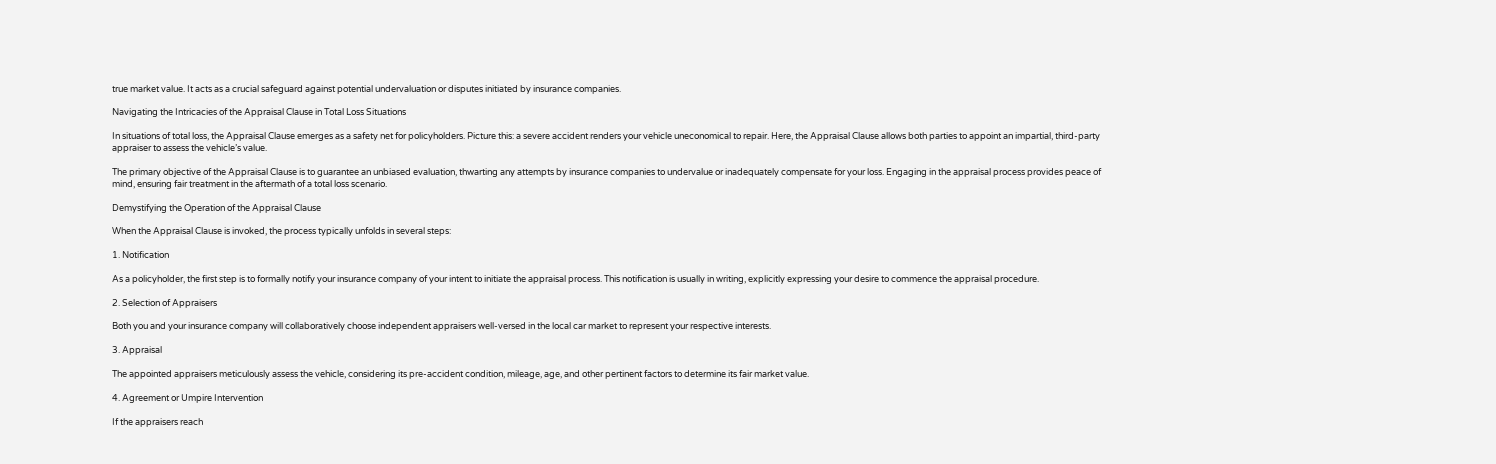true market value. It acts as a crucial safeguard against potential undervaluation or disputes initiated by insurance companies.

Navigating the Intricacies of the Appraisal Clause in Total Loss Situations

In situations of total loss, the Appraisal Clause emerges as a safety net for policyholders. Picture this: a severe accident renders your vehicle uneconomical to repair. Here, the Appraisal Clause allows both parties to appoint an impartial, third-party appraiser to assess the vehicle’s value.

The primary objective of the Appraisal Clause is to guarantee an unbiased evaluation, thwarting any attempts by insurance companies to undervalue or inadequately compensate for your loss. Engaging in the appraisal process provides peace of mind, ensuring fair treatment in the aftermath of a total loss scenario.

Demystifying the Operation of the Appraisal Clause

When the Appraisal Clause is invoked, the process typically unfolds in several steps:

1. Notification

As a policyholder, the first step is to formally notify your insurance company of your intent to initiate the appraisal process. This notification is usually in writing, explicitly expressing your desire to commence the appraisal procedure.

2. Selection of Appraisers

Both you and your insurance company will collaboratively choose independent appraisers well-versed in the local car market to represent your respective interests.

3. Appraisal

The appointed appraisers meticulously assess the vehicle, considering its pre-accident condition, mileage, age, and other pertinent factors to determine its fair market value.

4. Agreement or Umpire Intervention

If the appraisers reach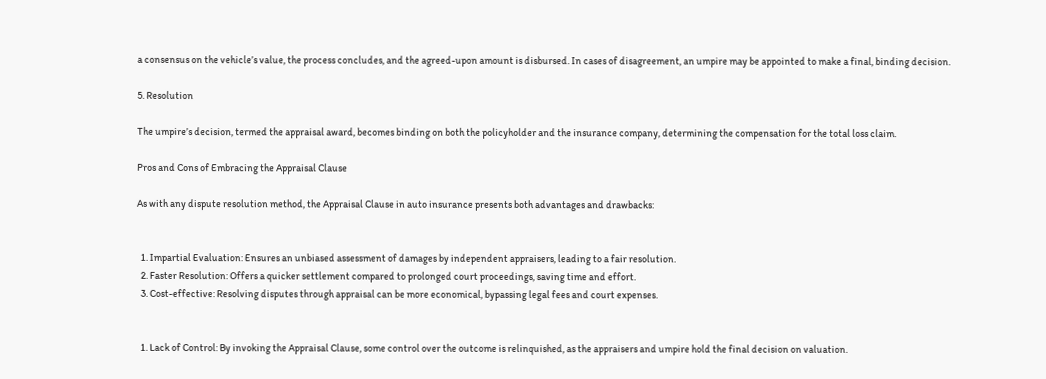a consensus on the vehicle’s value, the process concludes, and the agreed-upon amount is disbursed. In cases of disagreement, an umpire may be appointed to make a final, binding decision.

5. Resolution

The umpire’s decision, termed the appraisal award, becomes binding on both the policyholder and the insurance company, determining the compensation for the total loss claim.

Pros and Cons of Embracing the Appraisal Clause

As with any dispute resolution method, the Appraisal Clause in auto insurance presents both advantages and drawbacks:


  1. Impartial Evaluation: Ensures an unbiased assessment of damages by independent appraisers, leading to a fair resolution.
  2. Faster Resolution: Offers a quicker settlement compared to prolonged court proceedings, saving time and effort.
  3. Cost-effective: Resolving disputes through appraisal can be more economical, bypassing legal fees and court expenses.


  1. Lack of Control: By invoking the Appraisal Clause, some control over the outcome is relinquished, as the appraisers and umpire hold the final decision on valuation.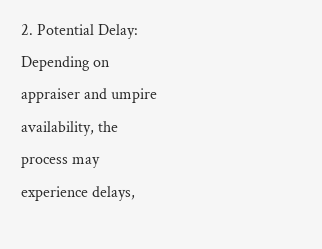2. Potential Delay: Depending on appraiser and umpire availability, the process may experience delays,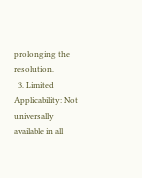prolonging the resolution.
  3. Limited Applicability: Not universally available in all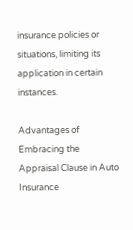insurance policies or situations, limiting its application in certain instances.

Advantages of Embracing the Appraisal Clause in Auto Insurance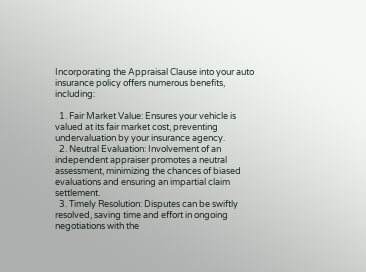Incorporating the Appraisal Clause into your auto insurance policy offers numerous benefits, including:

  1. Fair Market Value: Ensures your vehicle is valued at its fair market cost, preventing undervaluation by your insurance agency.
  2. Neutral Evaluation: Involvement of an independent appraiser promotes a neutral assessment, minimizing the chances of biased evaluations and ensuring an impartial claim settlement.
  3. Timely Resolution: Disputes can be swiftly resolved, saving time and effort in ongoing negotiations with the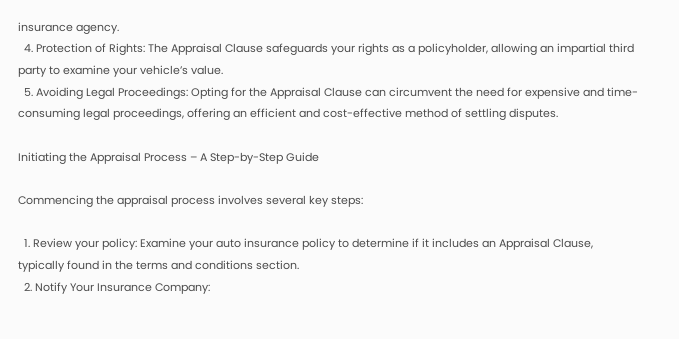insurance agency.
  4. Protection of Rights: The Appraisal Clause safeguards your rights as a policyholder, allowing an impartial third party to examine your vehicle’s value.
  5. Avoiding Legal Proceedings: Opting for the Appraisal Clause can circumvent the need for expensive and time-consuming legal proceedings, offering an efficient and cost-effective method of settling disputes.

Initiating the Appraisal Process – A Step-by-Step Guide

Commencing the appraisal process involves several key steps:

  1. Review your policy: Examine your auto insurance policy to determine if it includes an Appraisal Clause, typically found in the terms and conditions section.
  2. Notify Your Insurance Company: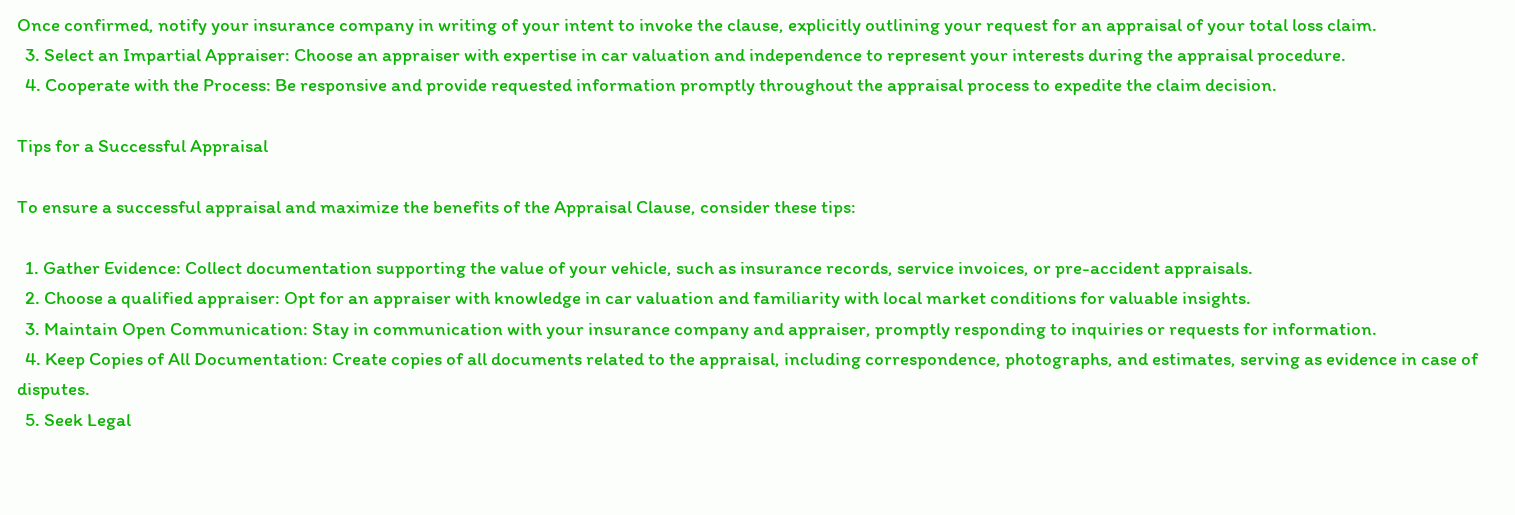Once confirmed, notify your insurance company in writing of your intent to invoke the clause, explicitly outlining your request for an appraisal of your total loss claim.
  3. Select an Impartial Appraiser: Choose an appraiser with expertise in car valuation and independence to represent your interests during the appraisal procedure.
  4. Cooperate with the Process: Be responsive and provide requested information promptly throughout the appraisal process to expedite the claim decision.

Tips for a Successful Appraisal

To ensure a successful appraisal and maximize the benefits of the Appraisal Clause, consider these tips:

  1. Gather Evidence: Collect documentation supporting the value of your vehicle, such as insurance records, service invoices, or pre-accident appraisals.
  2. Choose a qualified appraiser: Opt for an appraiser with knowledge in car valuation and familiarity with local market conditions for valuable insights.
  3. Maintain Open Communication: Stay in communication with your insurance company and appraiser, promptly responding to inquiries or requests for information.
  4. Keep Copies of All Documentation: Create copies of all documents related to the appraisal, including correspondence, photographs, and estimates, serving as evidence in case of disputes.
  5. Seek Legal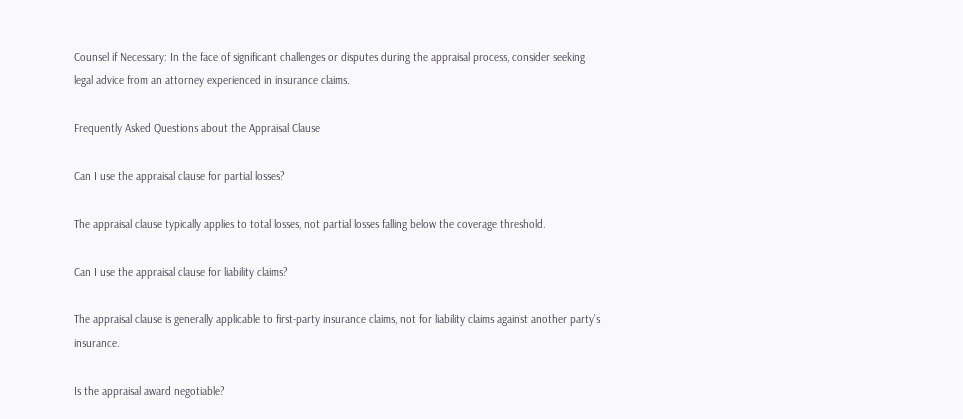Counsel if Necessary: In the face of significant challenges or disputes during the appraisal process, consider seeking legal advice from an attorney experienced in insurance claims.

Frequently Asked Questions about the Appraisal Clause

Can I use the appraisal clause for partial losses?

The appraisal clause typically applies to total losses, not partial losses falling below the coverage threshold.

Can I use the appraisal clause for liability claims?

The appraisal clause is generally applicable to first-party insurance claims, not for liability claims against another party’s insurance.

Is the appraisal award negotiable?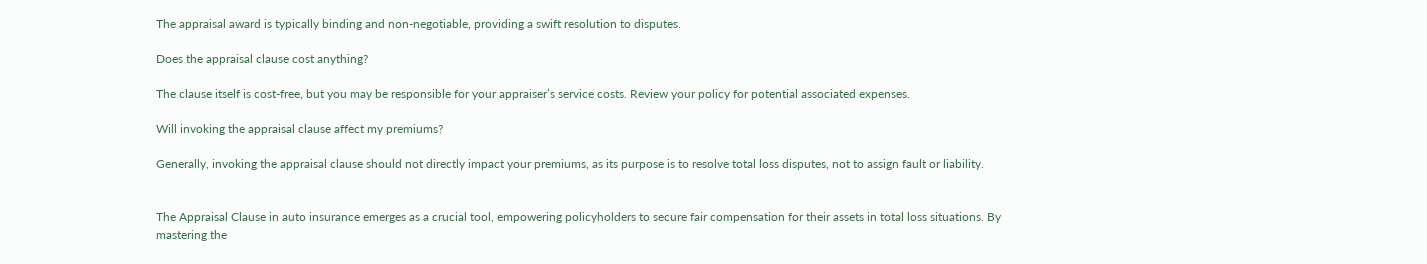The appraisal award is typically binding and non-negotiable, providing a swift resolution to disputes.

Does the appraisal clause cost anything?

The clause itself is cost-free, but you may be responsible for your appraiser’s service costs. Review your policy for potential associated expenses.

Will invoking the appraisal clause affect my premiums?

Generally, invoking the appraisal clause should not directly impact your premiums, as its purpose is to resolve total loss disputes, not to assign fault or liability.


The Appraisal Clause in auto insurance emerges as a crucial tool, empowering policyholders to secure fair compensation for their assets in total loss situations. By mastering the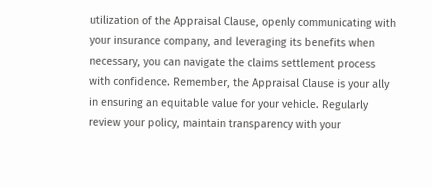utilization of the Appraisal Clause, openly communicating with your insurance company, and leveraging its benefits when necessary, you can navigate the claims settlement process with confidence. Remember, the Appraisal Clause is your ally in ensuring an equitable value for your vehicle. Regularly review your policy, maintain transparency with your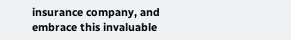insurance company, and embrace this invaluable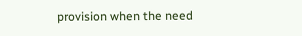provision when the need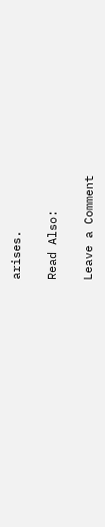arises.

Read Also:

Leave a Comment